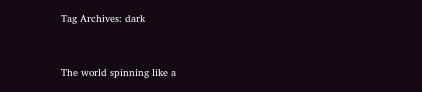Tag Archives: dark


The world spinning like a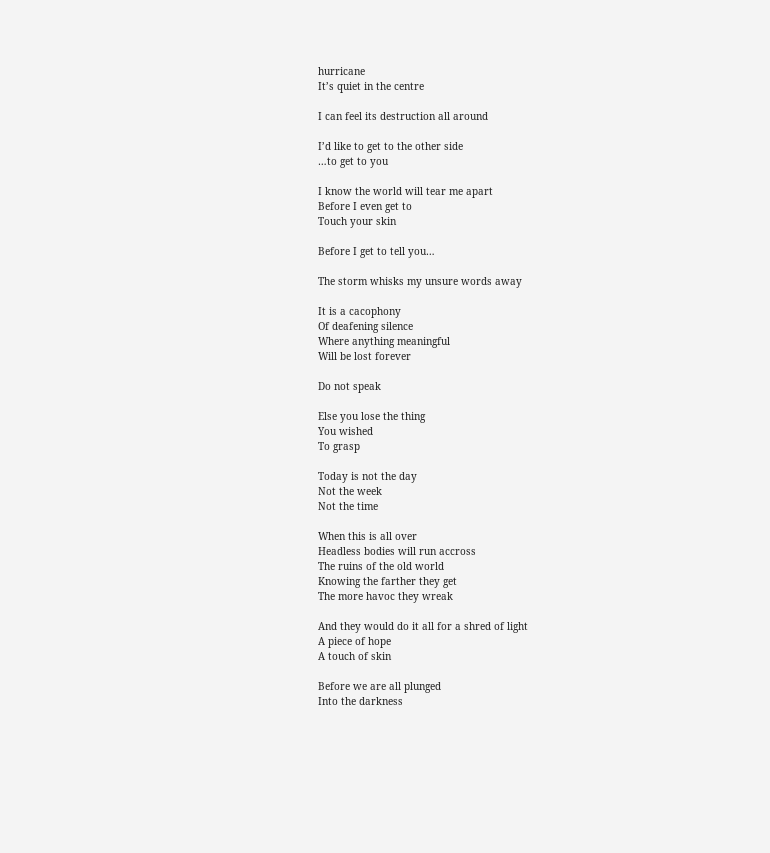hurricane
It’s quiet in the centre

I can feel its destruction all around

I’d like to get to the other side
…to get to you

I know the world will tear me apart
Before I even get to
Touch your skin

Before I get to tell you…

The storm whisks my unsure words away

It is a cacophony
Of deafening silence
Where anything meaningful
Will be lost forever

Do not speak

Else you lose the thing
You wished
To grasp

Today is not the day
Not the week
Not the time

When this is all over
Headless bodies will run accross
The ruins of the old world
Knowing the farther they get
The more havoc they wreak

And they would do it all for a shred of light
A piece of hope
A touch of skin

Before we are all plunged
Into the darkness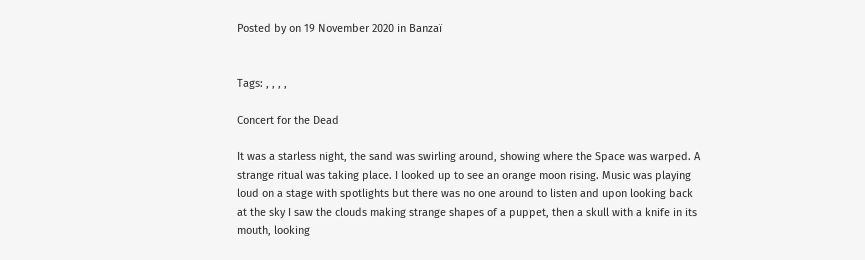Posted by on 19 November 2020 in Banzaï


Tags: , , , ,

Concert for the Dead

It was a starless night, the sand was swirling around, showing where the Space was warped. A strange ritual was taking place. I looked up to see an orange moon rising. Music was playing loud on a stage with spotlights but there was no one around to listen and upon looking back at the sky I saw the clouds making strange shapes of a puppet, then a skull with a knife in its mouth, looking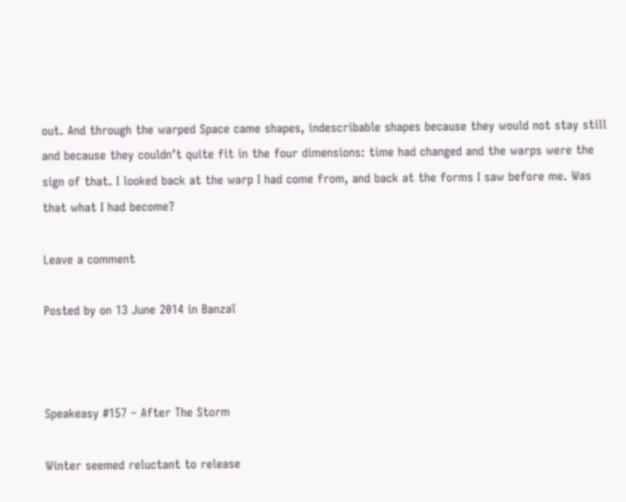out. And through the warped Space came shapes, indescribable shapes because they would not stay still and because they couldn’t quite fit in the four dimensions: time had changed and the warps were the sign of that. I looked back at the warp I had come from, and back at the forms I saw before me. Was that what I had become?

Leave a comment

Posted by on 13 June 2014 in Banzaï



Speakeasy #157 – After The Storm

Winter seemed reluctant to release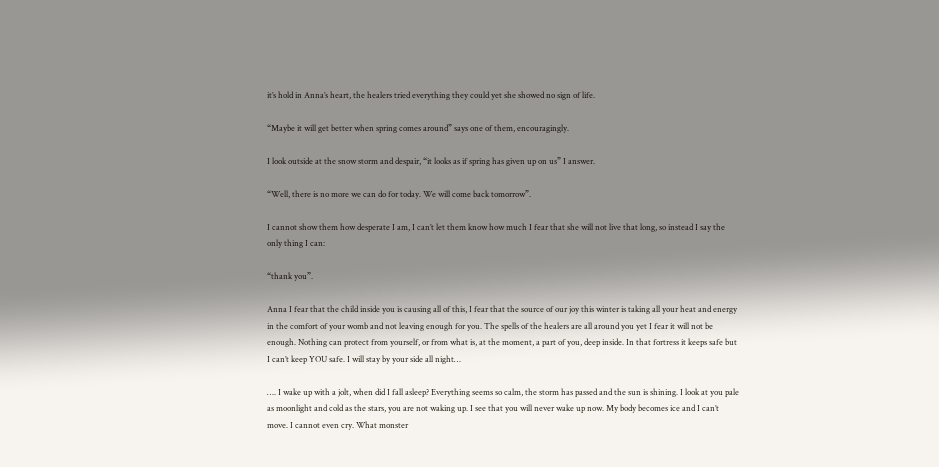it’s hold in Anna’s heart, the healers tried everything they could yet she showed no sign of life.

“Maybe it will get better when spring comes around” says one of them, encouragingly.

I look outside at the snow storm and despair, “it looks as if spring has given up on us” I answer.

“Well, there is no more we can do for today. We will come back tomorrow”.

I cannot show them how desperate I am, I can’t let them know how much I fear that she will not live that long, so instead I say the only thing I can:

“thank you”.

Anna I fear that the child inside you is causing all of this, I fear that the source of our joy this winter is taking all your heat and energy in the comfort of your womb and not leaving enough for you. The spells of the healers are all around you yet I fear it will not be enough. Nothing can protect from yourself, or from what is, at the moment, a part of you, deep inside. In that fortress it keeps safe but I can’t keep YOU safe. I will stay by your side all night…

…. I wake up with a jolt, when did I fall asleep? Everything seems so calm, the storm has passed and the sun is shining. I look at you pale as moonlight and cold as the stars, you are not waking up. I see that you will never wake up now. My body becomes ice and I can’t move. I cannot even cry. What monster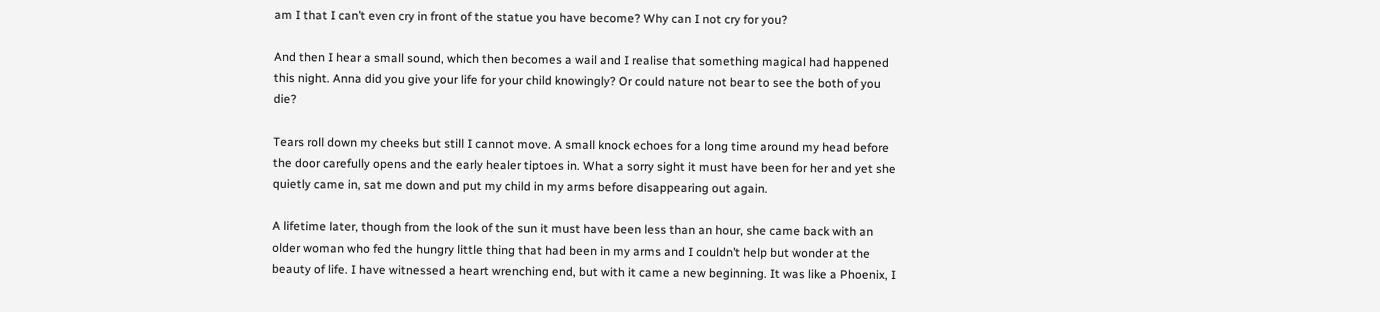am I that I can’t even cry in front of the statue you have become? Why can I not cry for you?

And then I hear a small sound, which then becomes a wail and I realise that something magical had happened this night. Anna did you give your life for your child knowingly? Or could nature not bear to see the both of you die?

Tears roll down my cheeks but still I cannot move. A small knock echoes for a long time around my head before the door carefully opens and the early healer tiptoes in. What a sorry sight it must have been for her and yet she quietly came in, sat me down and put my child in my arms before disappearing out again.

A lifetime later, though from the look of the sun it must have been less than an hour, she came back with an older woman who fed the hungry little thing that had been in my arms and I couldn’t help but wonder at the beauty of life. I have witnessed a heart wrenching end, but with it came a new beginning. It was like a Phoenix, I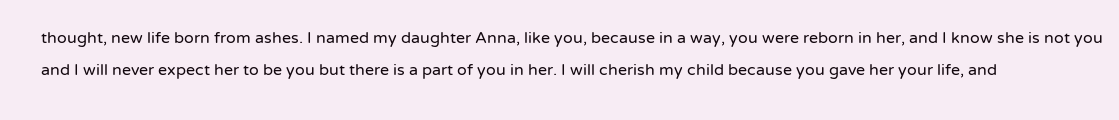thought, new life born from ashes. I named my daughter Anna, like you, because in a way, you were reborn in her, and I know she is not you and I will never expect her to be you but there is a part of you in her. I will cherish my child because you gave her your life, and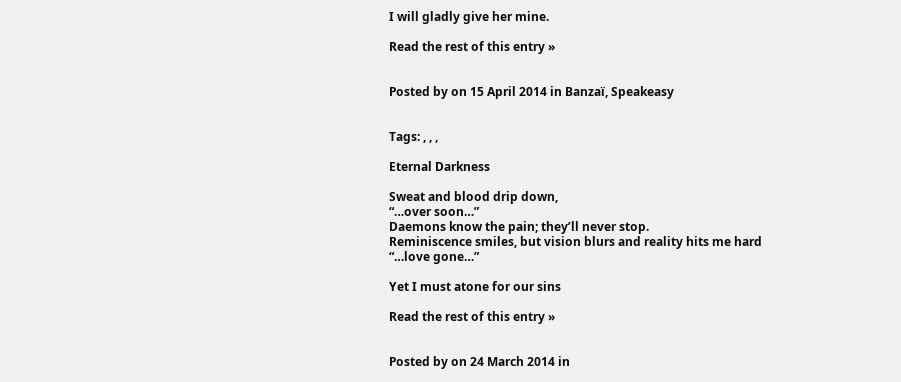I will gladly give her mine.

Read the rest of this entry »


Posted by on 15 April 2014 in Banzaï, Speakeasy


Tags: , , ,

Eternal Darkness

Sweat and blood drip down,
“…over soon…”
Daemons know the pain; they’ll never stop.
Reminiscence smiles, but vision blurs and reality hits me hard
“…love gone…”

Yet I must atone for our sins

Read the rest of this entry »


Posted by on 24 March 2014 in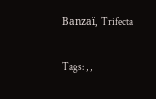Banzaï, Trifecta


Tags: , ,